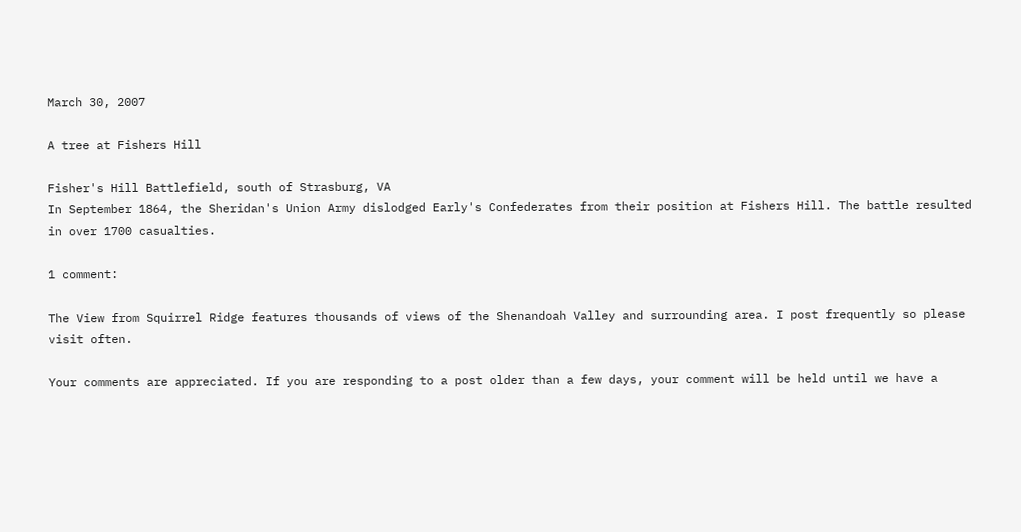March 30, 2007

A tree at Fishers Hill

Fisher's Hill Battlefield, south of Strasburg, VA
In September 1864, the Sheridan's Union Army dislodged Early's Confederates from their position at Fishers Hill. The battle resulted in over 1700 casualties.

1 comment:

The View from Squirrel Ridge features thousands of views of the Shenandoah Valley and surrounding area. I post frequently so please visit often.

Your comments are appreciated. If you are responding to a post older than a few days, your comment will be held until we have a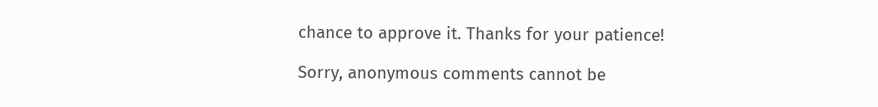chance to approve it. Thanks for your patience!

Sorry, anonymous comments cannot be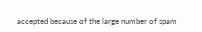accepted because of the large number of spam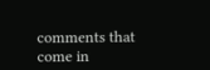comments that come in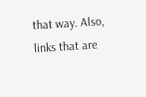that way. Also, links that are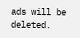ads will be deleted.